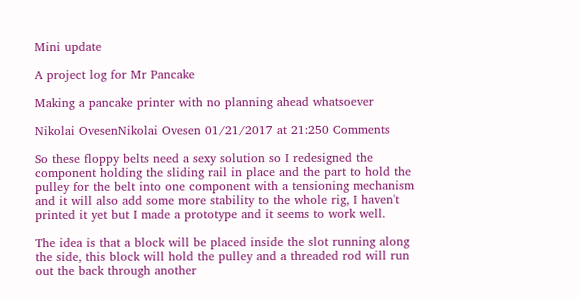Mini update

A project log for Mr Pancake

Making a pancake printer with no planning ahead whatsoever

Nikolai OvesenNikolai Ovesen 01/21/2017 at 21:250 Comments

So these floppy belts need a sexy solution so I redesigned the component holding the sliding rail in place and the part to hold the pulley for the belt into one component with a tensioning mechanism and it will also add some more stability to the whole rig, I haven't printed it yet but I made a prototype and it seems to work well.

The idea is that a block will be placed inside the slot running along the side, this block will hold the pulley and a threaded rod will run out the back through another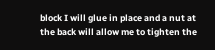block I will glue in place and a nut at the back will allow me to tighten the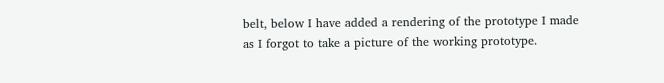belt, below I have added a rendering of the prototype I made as I forgot to take a picture of the working prototype.